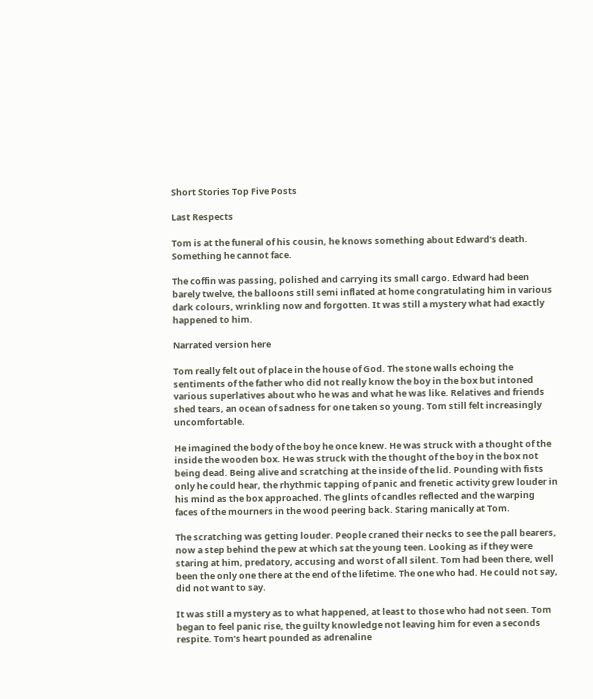Short Stories Top Five Posts

Last Respects

Tom is at the funeral of his cousin, he knows something about Edward’s death. Something he cannot face.

The coffin was passing, polished and carrying its small cargo. Edward had been barely twelve, the balloons still semi inflated at home congratulating him in various dark colours, wrinkling now and forgotten. It was still a mystery what had exactly happened to him.

Narrated version here

Tom really felt out of place in the house of God. The stone walls echoing the sentiments of the father who did not really know the boy in the box but intoned various superlatives about who he was and what he was like. Relatives and friends shed tears, an ocean of sadness for one taken so young. Tom still felt increasingly uncomfortable.

He imagined the body of the boy he once knew. He was struck with a thought of the inside the wooden box. He was struck with the thought of the boy in the box not being dead. Being alive and scratching at the inside of the lid. Pounding with fists only he could hear, the rhythmic tapping of panic and frenetic activity grew louder in his mind as the box approached. The glints of candles reflected and the warping faces of the mourners in the wood peering back. Staring manically at Tom.

The scratching was getting louder. People craned their necks to see the pall bearers, now a step behind the pew at which sat the young teen. Looking as if they were staring at him, predatory, accusing and worst of all silent. Tom had been there, well been the only one there at the end of the lifetime. The one who had. He could not say, did not want to say.

It was still a mystery as to what happened, at least to those who had not seen. Tom began to feel panic rise, the guilty knowledge not leaving him for even a seconds respite. Tom’s heart pounded as adrenaline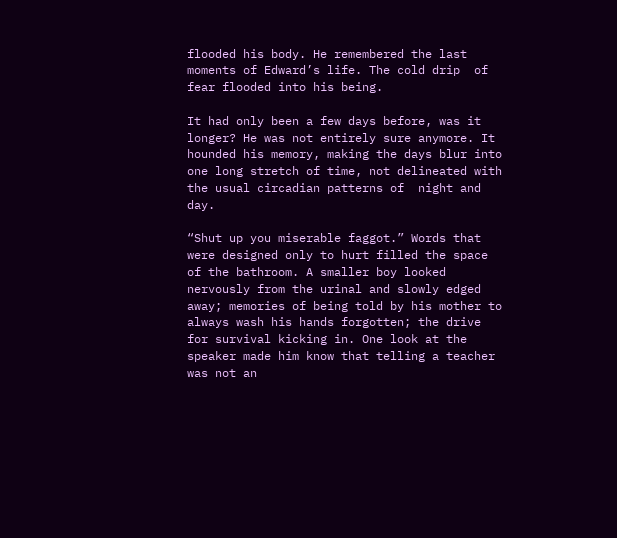flooded his body. He remembered the last moments of Edward’s life. The cold drip  of fear flooded into his being.

It had only been a few days before, was it longer? He was not entirely sure anymore. It hounded his memory, making the days blur into one long stretch of time, not delineated with the usual circadian patterns of  night and day.

“Shut up you miserable faggot.” Words that were designed only to hurt filled the space of the bathroom. A smaller boy looked nervously from the urinal and slowly edged away; memories of being told by his mother to always wash his hands forgotten; the drive for survival kicking in. One look at the speaker made him know that telling a teacher was not an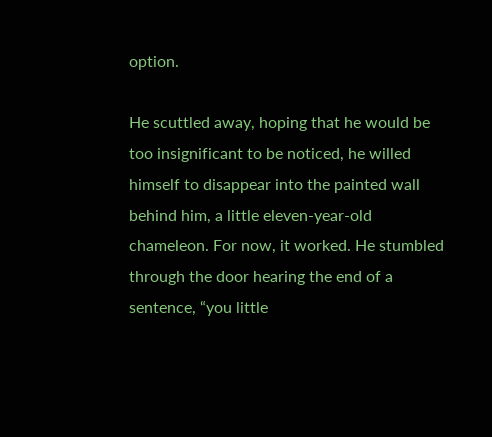option.

He scuttled away, hoping that he would be too insignificant to be noticed, he willed himself to disappear into the painted wall behind him, a little eleven-year-old chameleon. For now, it worked. He stumbled through the door hearing the end of a sentence, “you little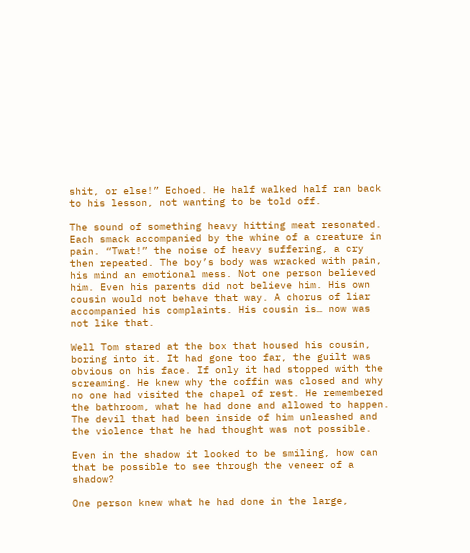shit, or else!” Echoed. He half walked half ran back to his lesson, not wanting to be told off.

The sound of something heavy hitting meat resonated. Each smack accompanied by the whine of a creature in pain. “Twat!” the noise of heavy suffering, a cry then repeated. The boy’s body was wracked with pain, his mind an emotional mess. Not one person believed him. Even his parents did not believe him. His own cousin would not behave that way. A chorus of liar accompanied his complaints. His cousin is… now was not like that.

Well Tom stared at the box that housed his cousin, boring into it. It had gone too far, the guilt was obvious on his face. If only it had stopped with the screaming. He knew why the coffin was closed and why no one had visited the chapel of rest. He remembered the bathroom, what he had done and allowed to happen. The devil that had been inside of him unleashed and the violence that he had thought was not possible.

Even in the shadow it looked to be smiling, how can that be possible to see through the veneer of a shadow?

One person knew what he had done in the large,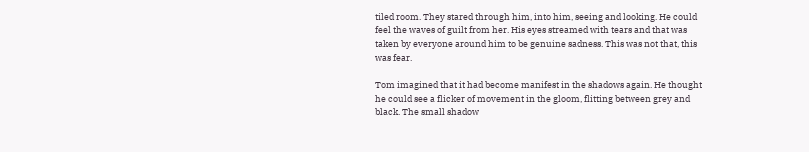tiled room. They stared through him, into him, seeing and looking. He could feel the waves of guilt from her. His eyes streamed with tears and that was taken by everyone around him to be genuine sadness. This was not that, this was fear.

Tom imagined that it had become manifest in the shadows again. He thought he could see a flicker of movement in the gloom, flitting between grey and black. The small shadow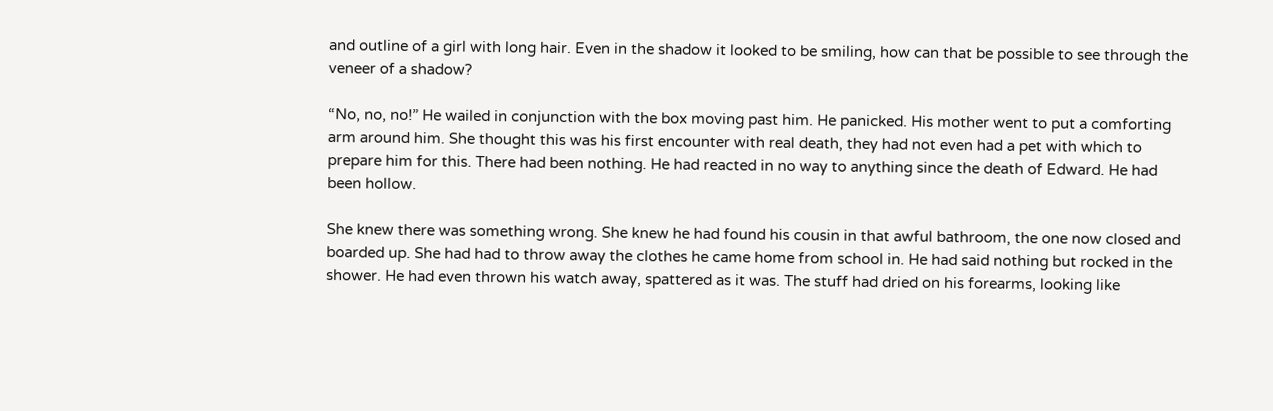and outline of a girl with long hair. Even in the shadow it looked to be smiling, how can that be possible to see through the veneer of a shadow?

“No, no, no!” He wailed in conjunction with the box moving past him. He panicked. His mother went to put a comforting arm around him. She thought this was his first encounter with real death, they had not even had a pet with which to prepare him for this. There had been nothing. He had reacted in no way to anything since the death of Edward. He had been hollow.

She knew there was something wrong. She knew he had found his cousin in that awful bathroom, the one now closed and boarded up. She had had to throw away the clothes he came home from school in. He had said nothing but rocked in the shower. He had even thrown his watch away, spattered as it was. The stuff had dried on his forearms, looking like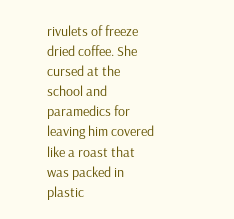rivulets of freeze dried coffee. She cursed at the school and paramedics for leaving him covered like a roast that was packed in plastic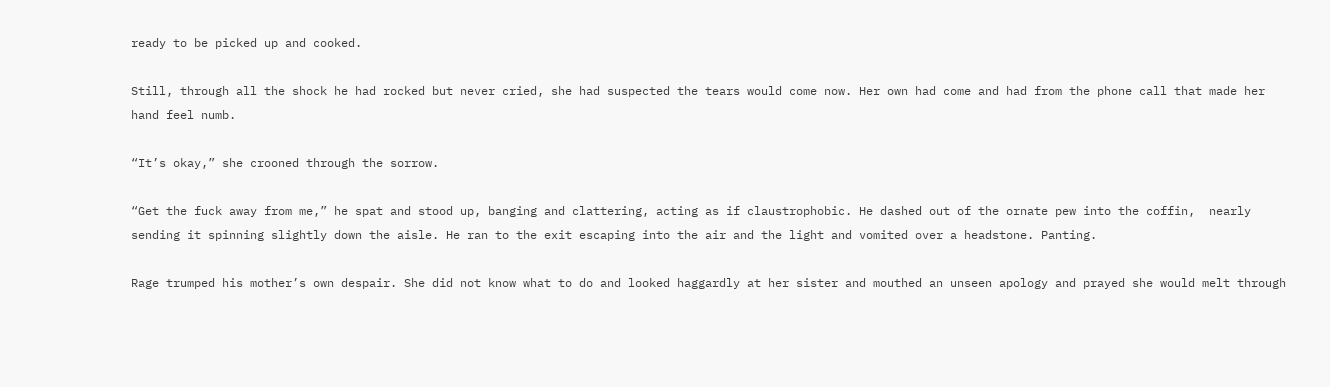ready to be picked up and cooked.

Still, through all the shock he had rocked but never cried, she had suspected the tears would come now. Her own had come and had from the phone call that made her hand feel numb.

“It’s okay,” she crooned through the sorrow.

“Get the fuck away from me,” he spat and stood up, banging and clattering, acting as if claustrophobic. He dashed out of the ornate pew into the coffin,  nearly sending it spinning slightly down the aisle. He ran to the exit escaping into the air and the light and vomited over a headstone. Panting.

Rage trumped his mother’s own despair. She did not know what to do and looked haggardly at her sister and mouthed an unseen apology and prayed she would melt through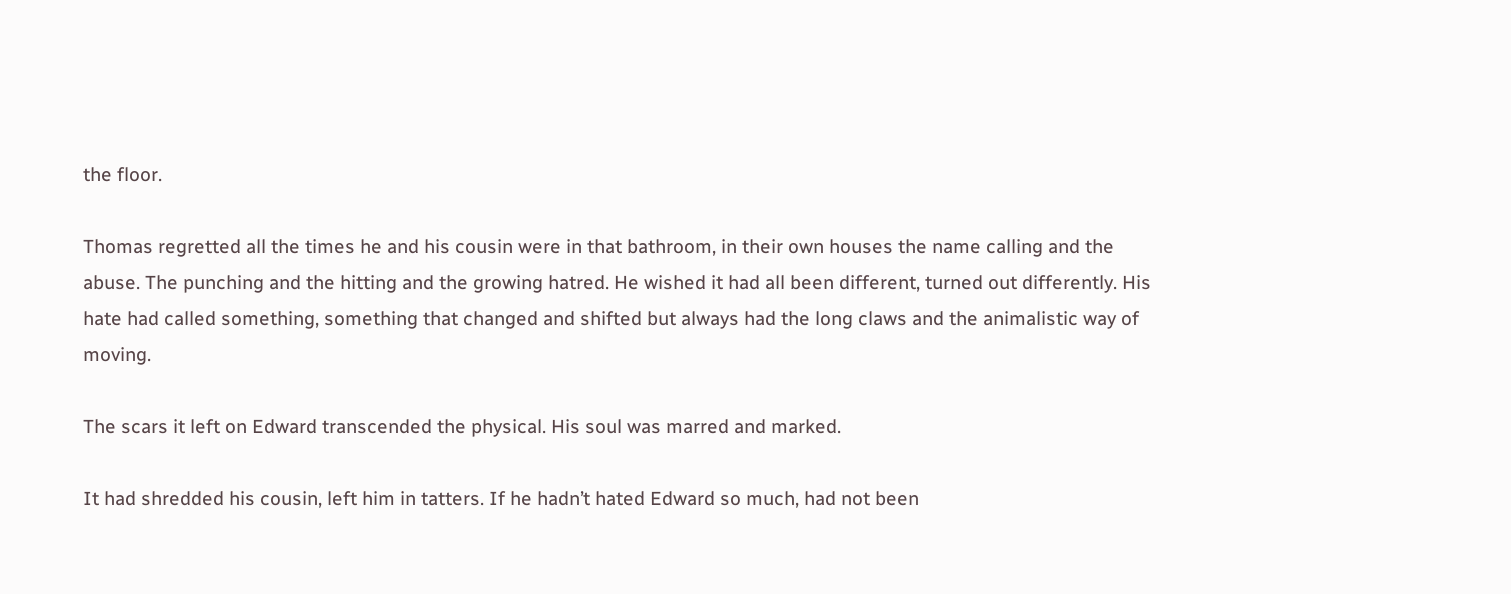the floor.

Thomas regretted all the times he and his cousin were in that bathroom, in their own houses the name calling and the abuse. The punching and the hitting and the growing hatred. He wished it had all been different, turned out differently. His hate had called something, something that changed and shifted but always had the long claws and the animalistic way of moving.

The scars it left on Edward transcended the physical. His soul was marred and marked.

It had shredded his cousin, left him in tatters. If he hadn’t hated Edward so much, had not been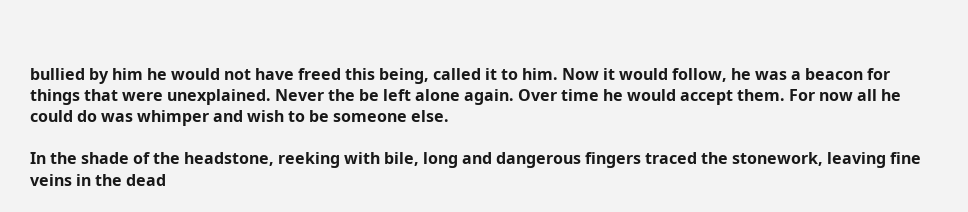bullied by him he would not have freed this being, called it to him. Now it would follow, he was a beacon for things that were unexplained. Never the be left alone again. Over time he would accept them. For now all he could do was whimper and wish to be someone else.

In the shade of the headstone, reeking with bile, long and dangerous fingers traced the stonework, leaving fine veins in the dead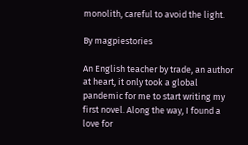monolith, careful to avoid the light.

By magpiestories

An English teacher by trade, an author at heart, it only took a global pandemic for me to start writing my first novel. Along the way, I found a love for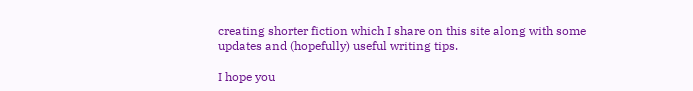creating shorter fiction which I share on this site along with some updates and (hopefully) useful writing tips.

I hope you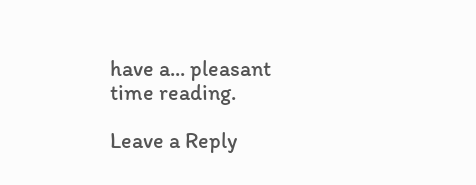have a... pleasant time reading.

Leave a Reply